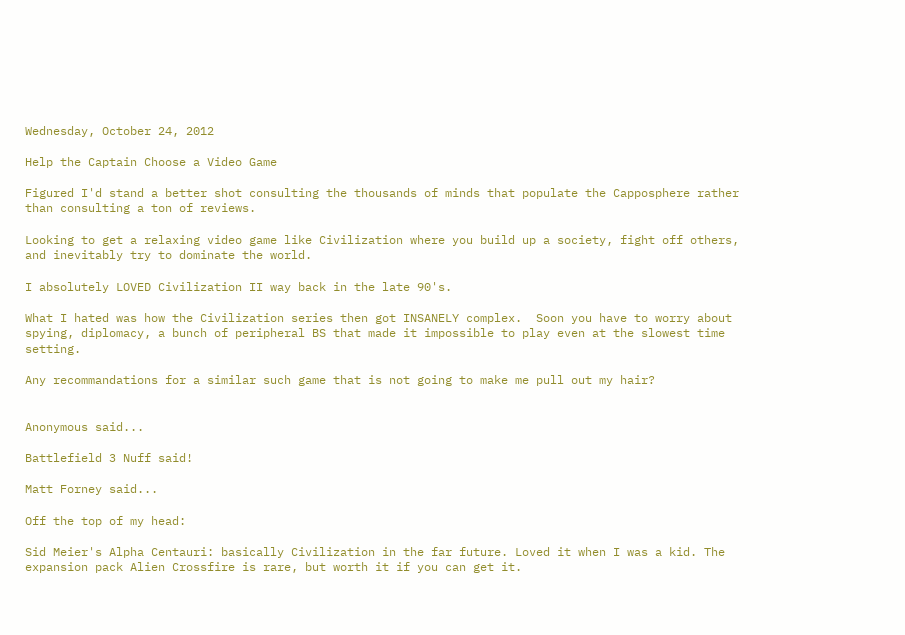Wednesday, October 24, 2012

Help the Captain Choose a Video Game

Figured I'd stand a better shot consulting the thousands of minds that populate the Capposphere rather than consulting a ton of reviews.

Looking to get a relaxing video game like Civilization where you build up a society, fight off others, and inevitably try to dominate the world.

I absolutely LOVED Civilization II way back in the late 90's.

What I hated was how the Civilization series then got INSANELY complex.  Soon you have to worry about spying, diplomacy, a bunch of peripheral BS that made it impossible to play even at the slowest time setting.

Any recommandations for a similar such game that is not going to make me pull out my hair?


Anonymous said...

Battlefield 3 Nuff said!

Matt Forney said...

Off the top of my head:

Sid Meier's Alpha Centauri: basically Civilization in the far future. Loved it when I was a kid. The expansion pack Alien Crossfire is rare, but worth it if you can get it.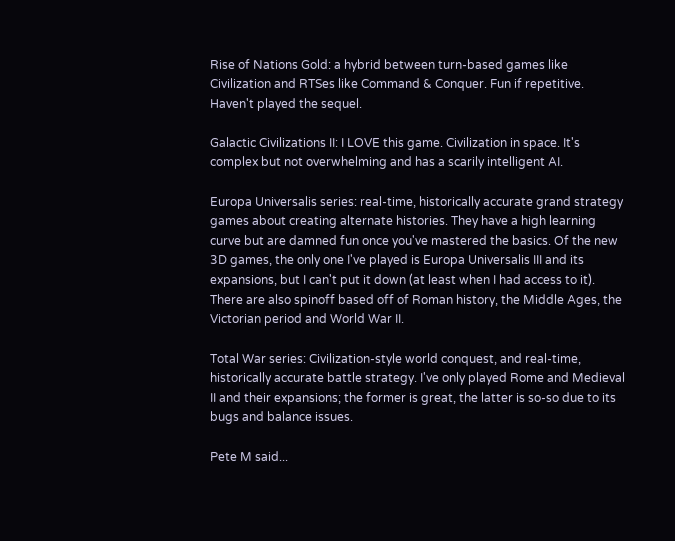Rise of Nations Gold: a hybrid between turn-based games like Civilization and RTSes like Command & Conquer. Fun if repetitive. Haven't played the sequel.

Galactic Civilizations II: I LOVE this game. Civilization in space. It's complex but not overwhelming and has a scarily intelligent AI.

Europa Universalis series: real-time, historically accurate grand strategy games about creating alternate histories. They have a high learning curve but are damned fun once you've mastered the basics. Of the new 3D games, the only one I've played is Europa Universalis III and its expansions, but I can't put it down (at least when I had access to it). There are also spinoff based off of Roman history, the Middle Ages, the Victorian period and World War II.

Total War series: Civilization-style world conquest, and real-time, historically accurate battle strategy. I've only played Rome and Medieval II and their expansions; the former is great, the latter is so-so due to its bugs and balance issues.

Pete M said...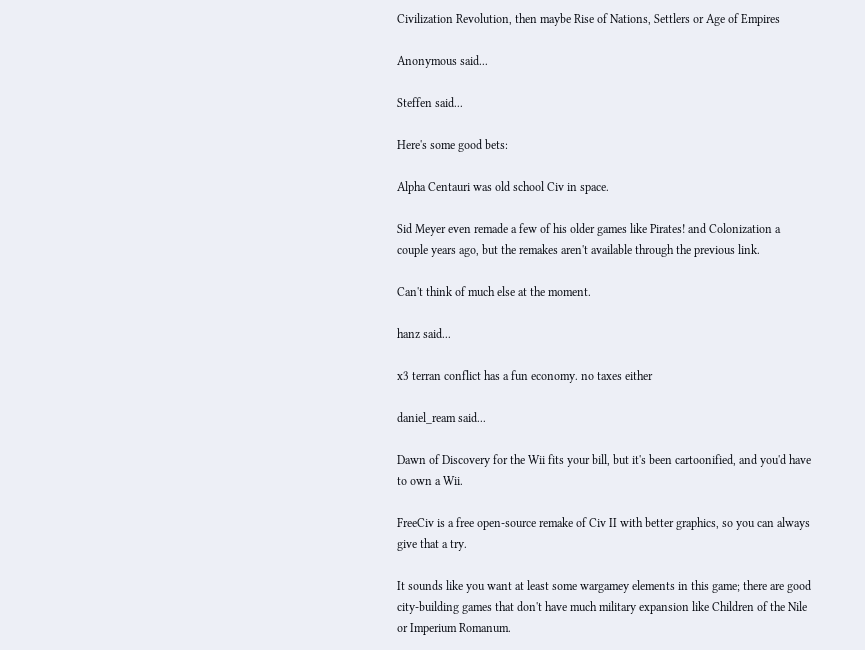Civilization Revolution, then maybe Rise of Nations, Settlers or Age of Empires

Anonymous said...

Steffen said...

Here's some good bets:

Alpha Centauri was old school Civ in space.

Sid Meyer even remade a few of his older games like Pirates! and Colonization a couple years ago, but the remakes aren't available through the previous link.

Can't think of much else at the moment.

hanz said...

x3 terran conflict has a fun economy. no taxes either

daniel_ream said...

Dawn of Discovery for the Wii fits your bill, but it's been cartoonified, and you'd have to own a Wii.

FreeCiv is a free open-source remake of Civ II with better graphics, so you can always give that a try.

It sounds like you want at least some wargamey elements in this game; there are good city-building games that don't have much military expansion like Children of the Nile or Imperium Romanum.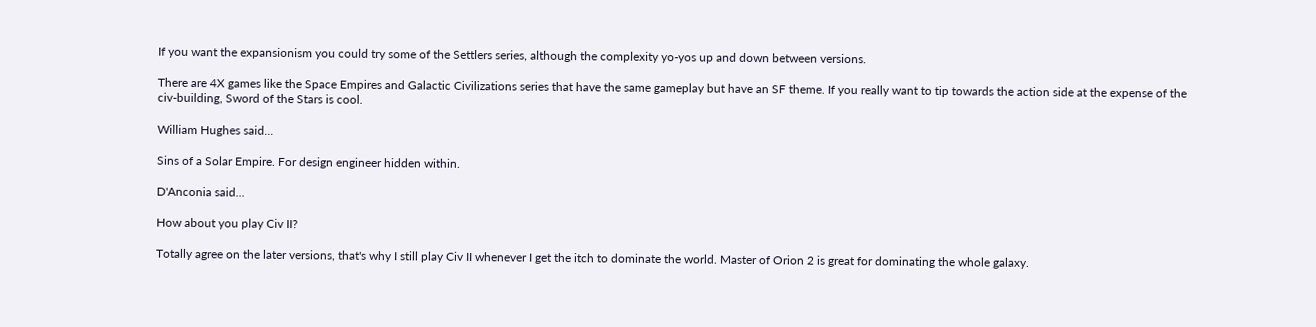If you want the expansionism you could try some of the Settlers series, although the complexity yo-yos up and down between versions.

There are 4X games like the Space Empires and Galactic Civilizations series that have the same gameplay but have an SF theme. If you really want to tip towards the action side at the expense of the civ-building, Sword of the Stars is cool.

William Hughes said...

Sins of a Solar Empire. For design engineer hidden within.

D'Anconia said...

How about you play Civ II?

Totally agree on the later versions, that's why I still play Civ II whenever I get the itch to dominate the world. Master of Orion 2 is great for dominating the whole galaxy.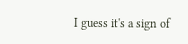I guess it's a sign of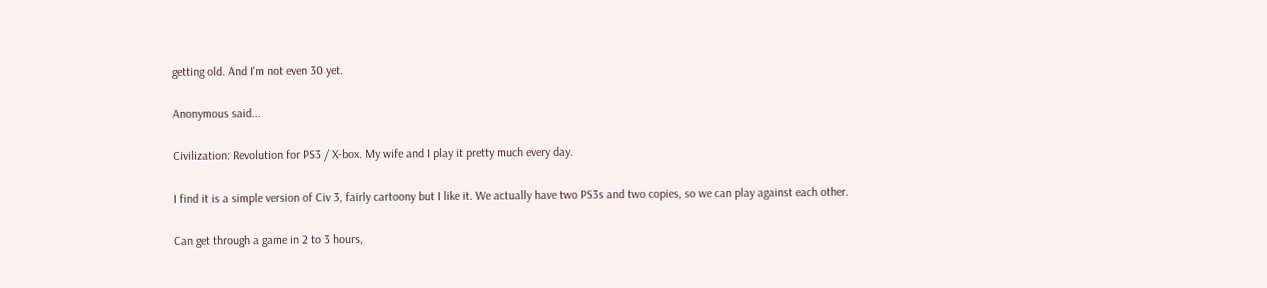getting old. And I'm not even 30 yet.

Anonymous said...

Civilization: Revolution for PS3 / X-box. My wife and I play it pretty much every day.

I find it is a simple version of Civ 3, fairly cartoony but I like it. We actually have two PS3s and two copies, so we can play against each other.

Can get through a game in 2 to 3 hours,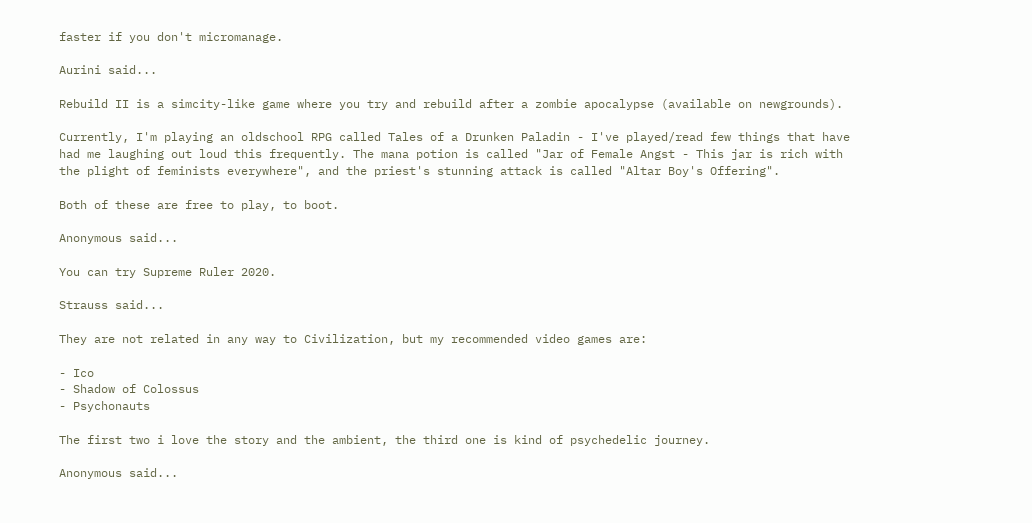faster if you don't micromanage.

Aurini said...

Rebuild II is a simcity-like game where you try and rebuild after a zombie apocalypse (available on newgrounds).

Currently, I'm playing an oldschool RPG called Tales of a Drunken Paladin - I've played/read few things that have had me laughing out loud this frequently. The mana potion is called "Jar of Female Angst - This jar is rich with the plight of feminists everywhere", and the priest's stunning attack is called "Altar Boy's Offering".

Both of these are free to play, to boot.

Anonymous said...

You can try Supreme Ruler 2020.

Strauss said...

They are not related in any way to Civilization, but my recommended video games are:

- Ico
- Shadow of Colossus
- Psychonauts

The first two i love the story and the ambient, the third one is kind of psychedelic journey.

Anonymous said...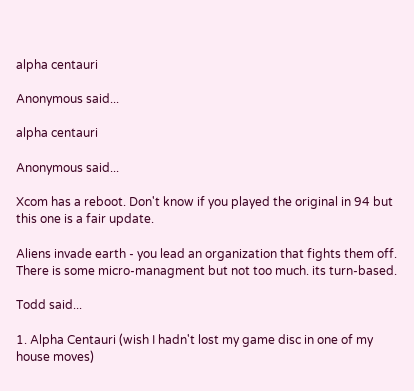alpha centauri

Anonymous said...

alpha centauri

Anonymous said...

Xcom has a reboot. Don't know if you played the original in 94 but this one is a fair update.

Aliens invade earth - you lead an organization that fights them off. There is some micro-managment but not too much. its turn-based.

Todd said...

1. Alpha Centauri (wish I hadn't lost my game disc in one of my house moves)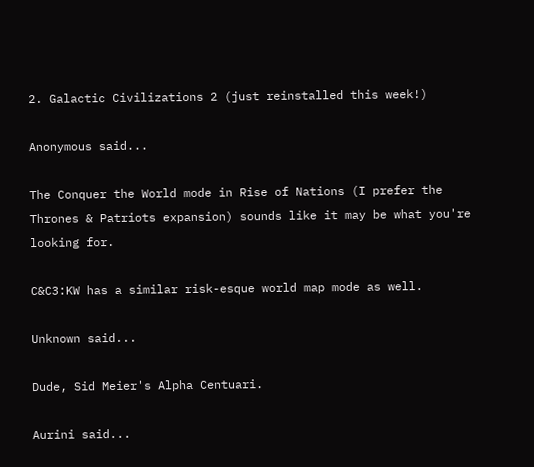2. Galactic Civilizations 2 (just reinstalled this week!)

Anonymous said...

The Conquer the World mode in Rise of Nations (I prefer the Thrones & Patriots expansion) sounds like it may be what you're looking for.

C&C3:KW has a similar risk-esque world map mode as well.

Unknown said...

Dude, Sid Meier's Alpha Centuari.

Aurini said...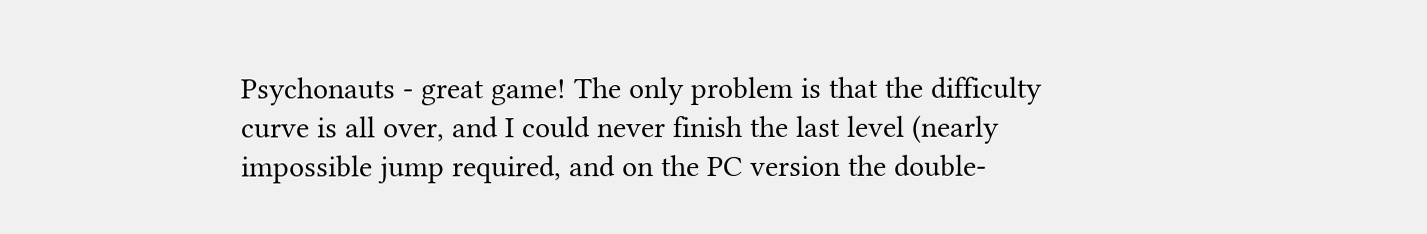Psychonauts - great game! The only problem is that the difficulty curve is all over, and I could never finish the last level (nearly impossible jump required, and on the PC version the double-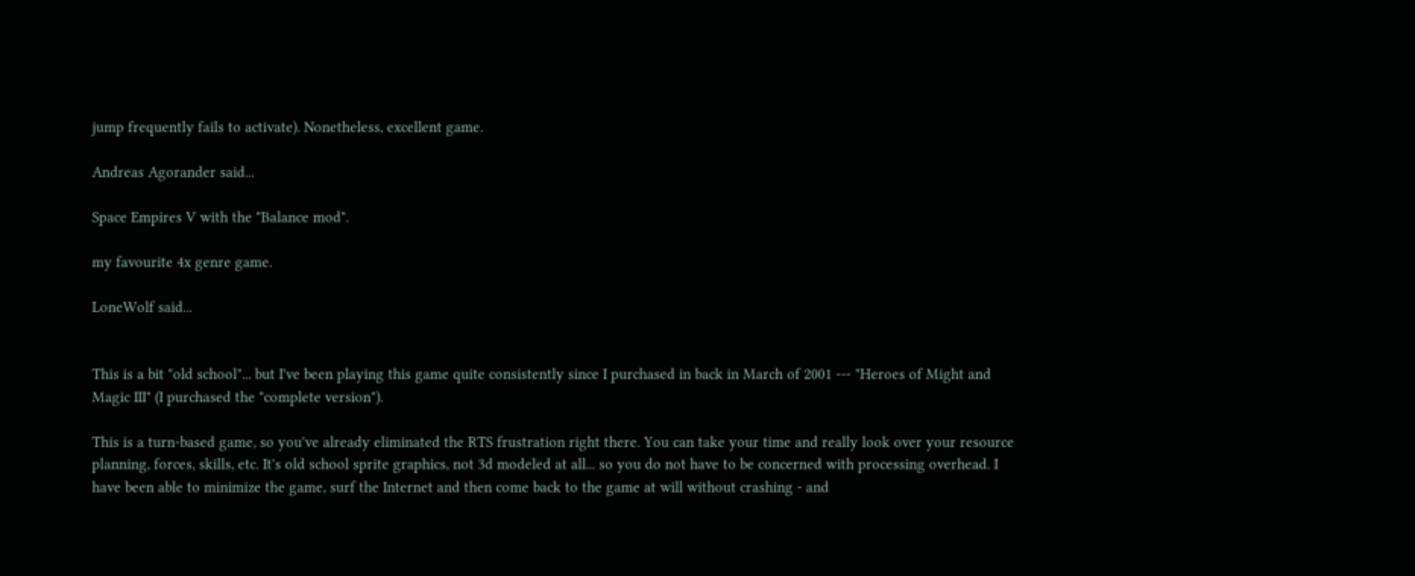jump frequently fails to activate). Nonetheless, excellent game.

Andreas Agorander said...

Space Empires V with the "Balance mod".

my favourite 4x genre game.

LoneWolf said...


This is a bit "old school"... but I've been playing this game quite consistently since I purchased in back in March of 2001 --- "Heroes of Might and Magic III" (I purchased the "complete version").

This is a turn-based game, so you've already eliminated the RTS frustration right there. You can take your time and really look over your resource planning, forces, skills, etc. It's old school sprite graphics, not 3d modeled at all... so you do not have to be concerned with processing overhead. I have been able to minimize the game, surf the Internet and then come back to the game at will without crashing - and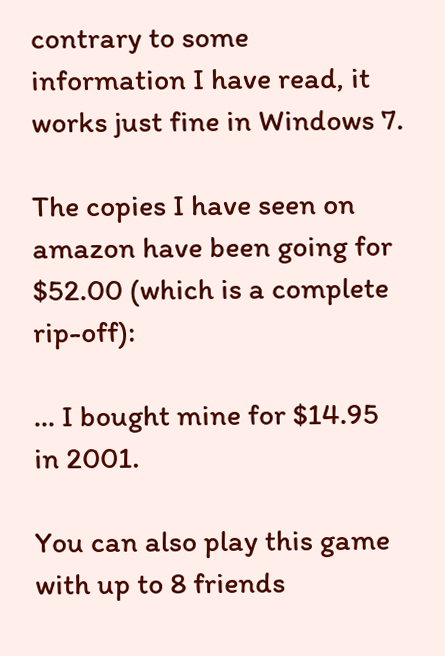contrary to some information I have read, it works just fine in Windows 7.

The copies I have seen on amazon have been going for $52.00 (which is a complete rip-off):

... I bought mine for $14.95 in 2001.

You can also play this game with up to 8 friends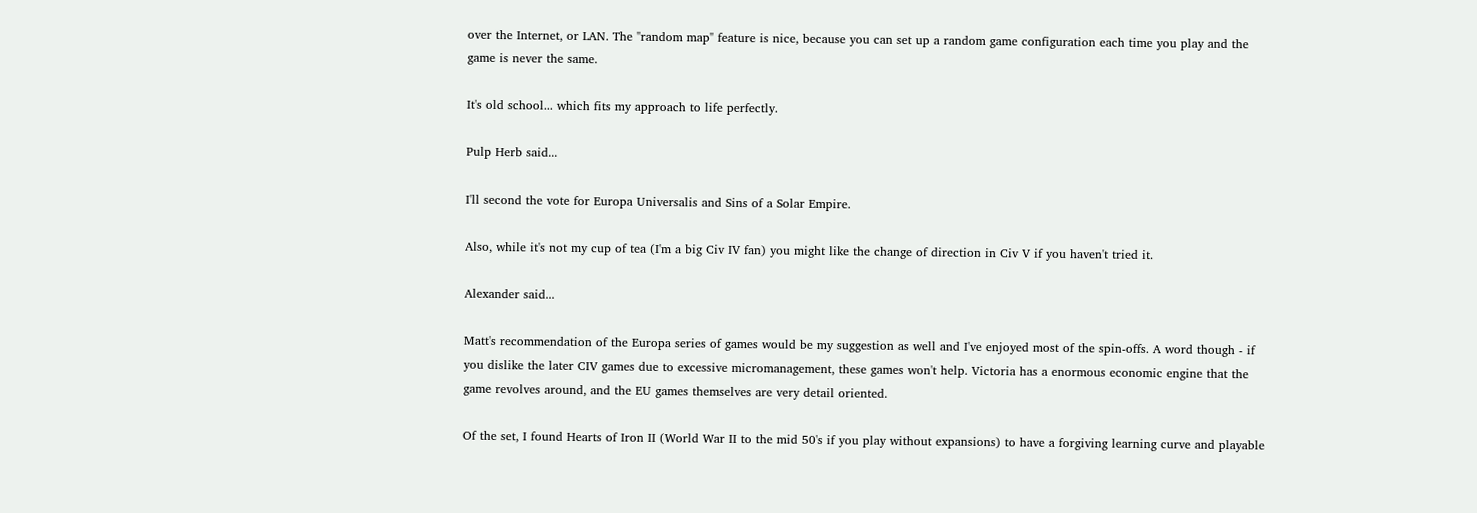over the Internet, or LAN. The "random map" feature is nice, because you can set up a random game configuration each time you play and the game is never the same.

It's old school... which fits my approach to life perfectly.

Pulp Herb said...

I'll second the vote for Europa Universalis and Sins of a Solar Empire.

Also, while it's not my cup of tea (I'm a big Civ IV fan) you might like the change of direction in Civ V if you haven't tried it.

Alexander said...

Matt's recommendation of the Europa series of games would be my suggestion as well and I've enjoyed most of the spin-offs. A word though - if you dislike the later CIV games due to excessive micromanagement, these games won't help. Victoria has a enormous economic engine that the game revolves around, and the EU games themselves are very detail oriented.

Of the set, I found Hearts of Iron II (World War II to the mid 50's if you play without expansions) to have a forgiving learning curve and playable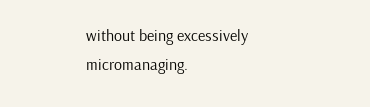without being excessively micromanaging.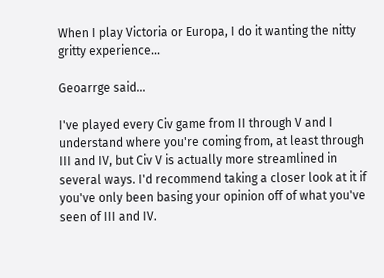When I play Victoria or Europa, I do it wanting the nitty gritty experience...

Geoarrge said...

I've played every Civ game from II through V and I understand where you're coming from, at least through III and IV, but Civ V is actually more streamlined in several ways. I'd recommend taking a closer look at it if you've only been basing your opinion off of what you've seen of III and IV.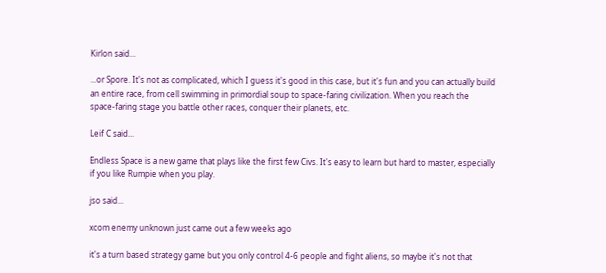Kirlon said...

...or Spore. It's not as complicated, which I guess it's good in this case, but it's fun and you can actually build an entire race, from cell swimming in primordial soup to space-faring civilization. When you reach the space-faring stage you battle other races, conquer their planets, etc.

Leif C said...

Endless Space is a new game that plays like the first few Civs. It's easy to learn but hard to master, especially if you like Rumpie when you play.

jso said...

xcom enemy unknown just came out a few weeks ago

it's a turn based strategy game but you only control 4-6 people and fight aliens, so maybe it's not that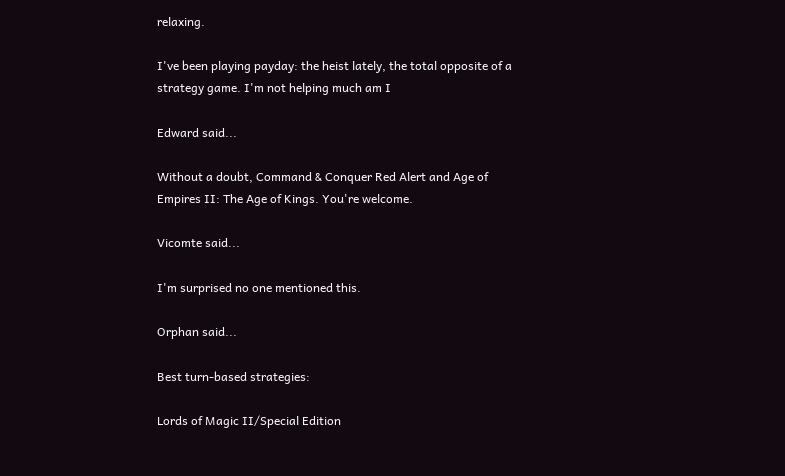relaxing.

I've been playing payday: the heist lately, the total opposite of a strategy game. I'm not helping much am I

Edward said...

Without a doubt, Command & Conquer Red Alert and Age of Empires II: The Age of Kings. You're welcome.

Vicomte said...

I'm surprised no one mentioned this.

Orphan said...

Best turn-based strategies:

Lords of Magic II/Special Edition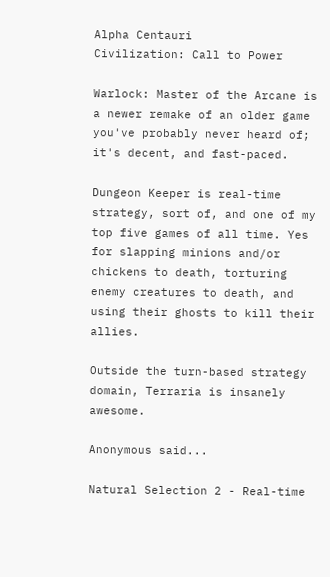Alpha Centauri
Civilization: Call to Power

Warlock: Master of the Arcane is a newer remake of an older game you've probably never heard of; it's decent, and fast-paced.

Dungeon Keeper is real-time strategy, sort of, and one of my top five games of all time. Yes for slapping minions and/or chickens to death, torturing enemy creatures to death, and using their ghosts to kill their allies.

Outside the turn-based strategy domain, Terraria is insanely awesome.

Anonymous said...

Natural Selection 2 - Real-time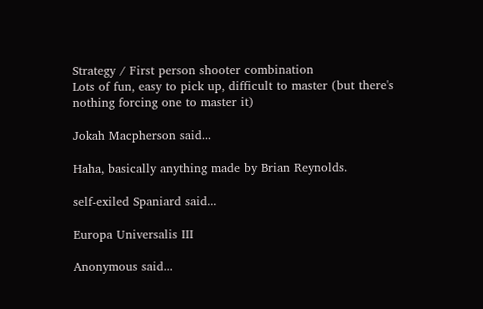Strategy / First person shooter combination
Lots of fun, easy to pick up, difficult to master (but there's nothing forcing one to master it)

Jokah Macpherson said...

Haha, basically anything made by Brian Reynolds.

self-exiled Spaniard said...

Europa Universalis III

Anonymous said...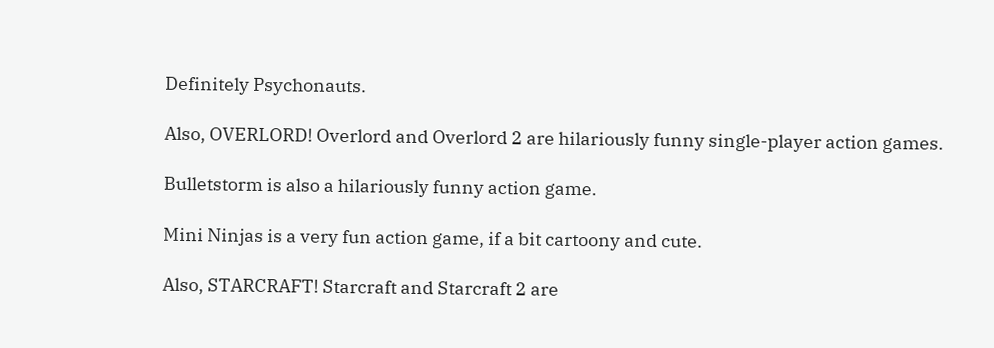Definitely Psychonauts.

Also, OVERLORD! Overlord and Overlord 2 are hilariously funny single-player action games.

Bulletstorm is also a hilariously funny action game.

Mini Ninjas is a very fun action game, if a bit cartoony and cute.

Also, STARCRAFT! Starcraft and Starcraft 2 are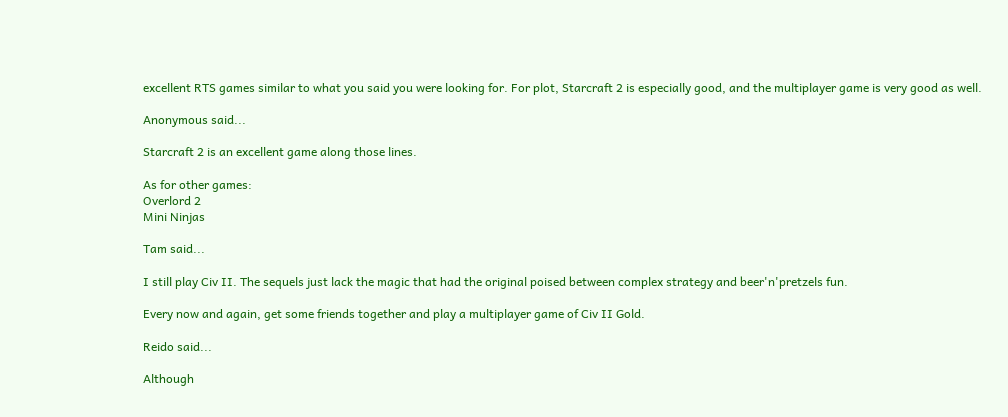excellent RTS games similar to what you said you were looking for. For plot, Starcraft 2 is especially good, and the multiplayer game is very good as well.

Anonymous said...

Starcraft 2 is an excellent game along those lines.

As for other games:
Overlord 2
Mini Ninjas

Tam said...

I still play Civ II. The sequels just lack the magic that had the original poised between complex strategy and beer'n'pretzels fun.

Every now and again, get some friends together and play a multiplayer game of Civ II Gold.

Reido said...

Although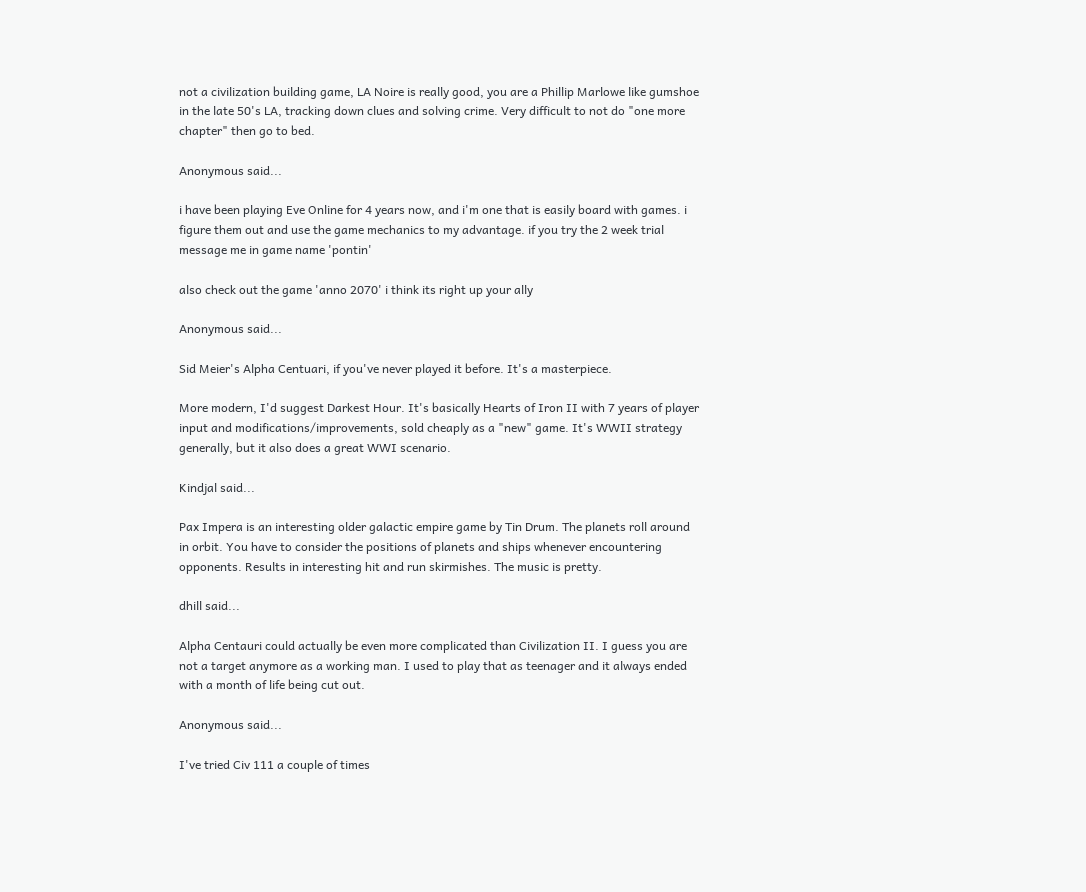not a civilization building game, LA Noire is really good, you are a Phillip Marlowe like gumshoe in the late 50's LA, tracking down clues and solving crime. Very difficult to not do "one more chapter" then go to bed.

Anonymous said...

i have been playing Eve Online for 4 years now, and i'm one that is easily board with games. i figure them out and use the game mechanics to my advantage. if you try the 2 week trial message me in game name 'pontin'

also check out the game 'anno 2070' i think its right up your ally

Anonymous said...

Sid Meier's Alpha Centuari, if you've never played it before. It's a masterpiece.

More modern, I'd suggest Darkest Hour. It's basically Hearts of Iron II with 7 years of player input and modifications/improvements, sold cheaply as a "new" game. It's WWII strategy generally, but it also does a great WWI scenario.

Kindjal said...

Pax Impera is an interesting older galactic empire game by Tin Drum. The planets roll around in orbit. You have to consider the positions of planets and ships whenever encountering opponents. Results in interesting hit and run skirmishes. The music is pretty.

dhill said...

Alpha Centauri could actually be even more complicated than Civilization II. I guess you are not a target anymore as a working man. I used to play that as teenager and it always ended with a month of life being cut out.

Anonymous said...

I've tried Civ 111 a couple of times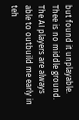but found it unplayable. Thee is no middle ground. The AI players are always able to outbuild me early in teh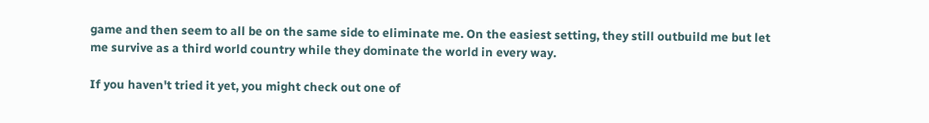game and then seem to all be on the same side to eliminate me. On the easiest setting, they still outbuild me but let me survive as a third world country while they dominate the world in every way.

If you haven't tried it yet, you might check out one of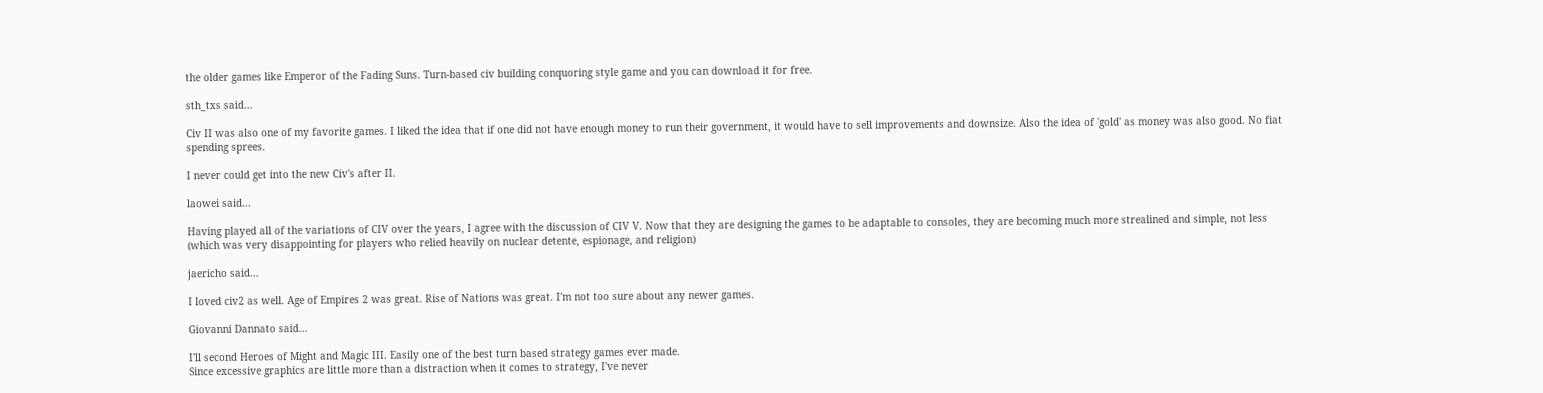the older games like Emperor of the Fading Suns. Turn-based civ building conquoring style game and you can download it for free.

sth_txs said...

Civ II was also one of my favorite games. I liked the idea that if one did not have enough money to run their government, it would have to sell improvements and downsize. Also the idea of 'gold' as money was also good. No fiat spending sprees.

I never could get into the new Civ's after II.

laowei said...

Having played all of the variations of CIV over the years, I agree with the discussion of CIV V. Now that they are designing the games to be adaptable to consoles, they are becoming much more strealined and simple, not less (which was very disappointing for players who relied heavily on nuclear detente, espionage, and religion)

jaericho said...

I loved civ2 as well. Age of Empires 2 was great. Rise of Nations was great. I'm not too sure about any newer games.

Giovanni Dannato said...

I'll second Heroes of Might and Magic III. Easily one of the best turn based strategy games ever made.
Since excessive graphics are little more than a distraction when it comes to strategy, I've never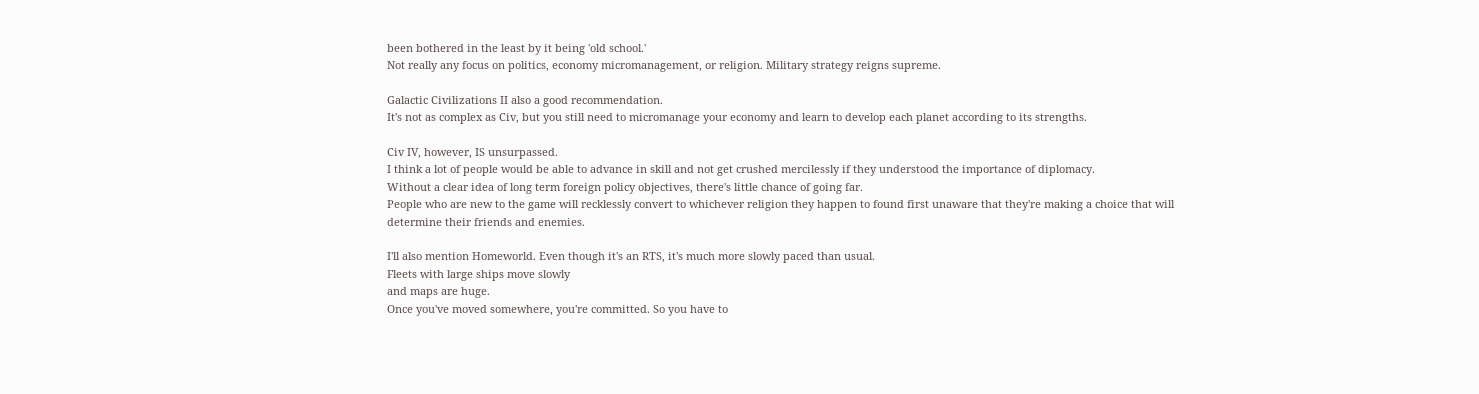been bothered in the least by it being 'old school.'
Not really any focus on politics, economy micromanagement, or religion. Military strategy reigns supreme.

Galactic Civilizations II also a good recommendation.
It's not as complex as Civ, but you still need to micromanage your economy and learn to develop each planet according to its strengths.

Civ IV, however, IS unsurpassed.
I think a lot of people would be able to advance in skill and not get crushed mercilessly if they understood the importance of diplomacy.
Without a clear idea of long term foreign policy objectives, there's little chance of going far.
People who are new to the game will recklessly convert to whichever religion they happen to found first unaware that they're making a choice that will determine their friends and enemies.

I'll also mention Homeworld. Even though it's an RTS, it's much more slowly paced than usual.
Fleets with large ships move slowly
and maps are huge.
Once you've moved somewhere, you're committed. So you have to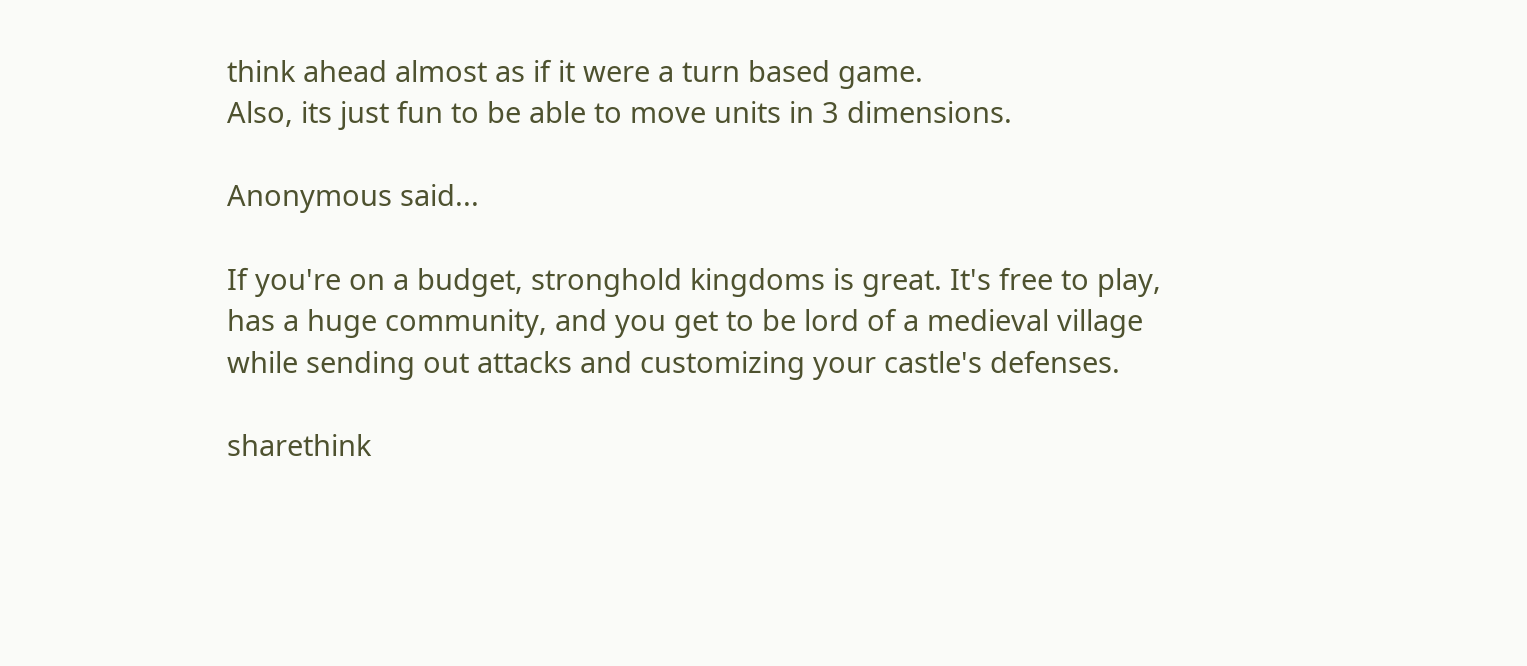think ahead almost as if it were a turn based game.
Also, its just fun to be able to move units in 3 dimensions.

Anonymous said...

If you're on a budget, stronghold kingdoms is great. It's free to play, has a huge community, and you get to be lord of a medieval village while sending out attacks and customizing your castle's defenses.

sharethink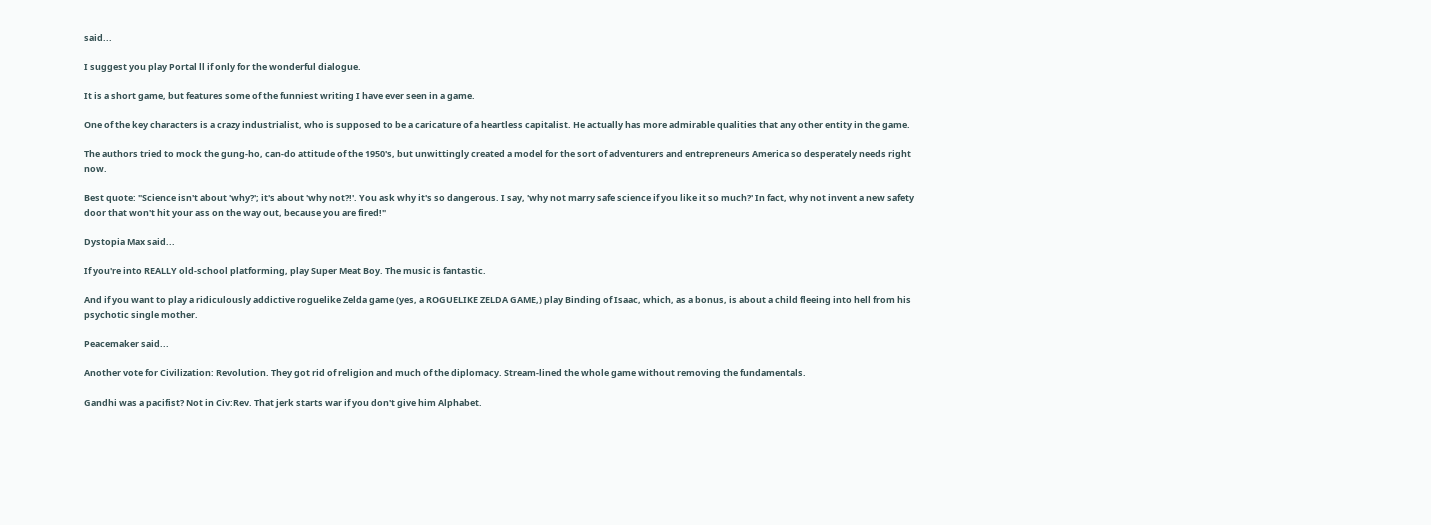said...

I suggest you play Portal ll if only for the wonderful dialogue.

It is a short game, but features some of the funniest writing I have ever seen in a game.

One of the key characters is a crazy industrialist, who is supposed to be a caricature of a heartless capitalist. He actually has more admirable qualities that any other entity in the game.

The authors tried to mock the gung-ho, can-do attitude of the 1950's, but unwittingly created a model for the sort of adventurers and entrepreneurs America so desperately needs right now.

Best quote: "Science isn't about 'why?'; it's about 'why not?!'. You ask why it's so dangerous. I say, 'why not marry safe science if you like it so much?' In fact, why not invent a new safety door that won't hit your ass on the way out, because you are fired!"

Dystopia Max said...

If you're into REALLY old-school platforming, play Super Meat Boy. The music is fantastic.

And if you want to play a ridiculously addictive roguelike Zelda game (yes, a ROGUELIKE ZELDA GAME,) play Binding of Isaac, which, as a bonus, is about a child fleeing into hell from his psychotic single mother.

Peacemaker said...

Another vote for Civilization: Revolution. They got rid of religion and much of the diplomacy. Stream-lined the whole game without removing the fundamentals.

Gandhi was a pacifist? Not in Civ:Rev. That jerk starts war if you don't give him Alphabet.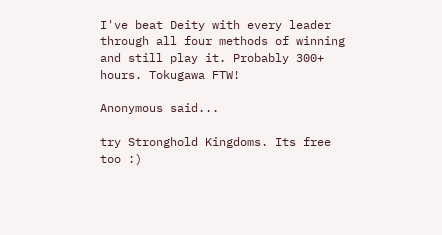I've beat Deity with every leader through all four methods of winning and still play it. Probably 300+ hours. Tokugawa FTW!

Anonymous said...

try Stronghold Kingdoms. Its free too :)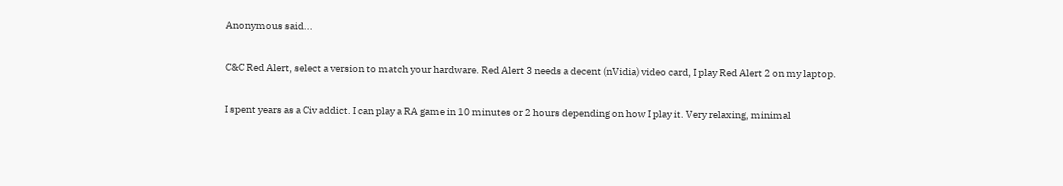Anonymous said...

C&C Red Alert, select a version to match your hardware. Red Alert 3 needs a decent (nVidia) video card, I play Red Alert 2 on my laptop.

I spent years as a Civ addict. I can play a RA game in 10 minutes or 2 hours depending on how I play it. Very relaxing, minimal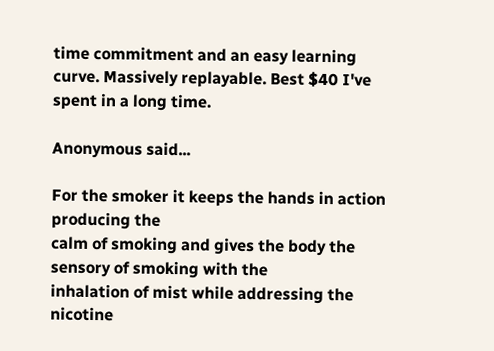time commitment and an easy learning curve. Massively replayable. Best $40 I've spent in a long time.

Anonymous said...

For the smoker it keeps the hands in action producing the
calm of smoking and gives the body the sensory of smoking with the
inhalation of mist while addressing the nicotine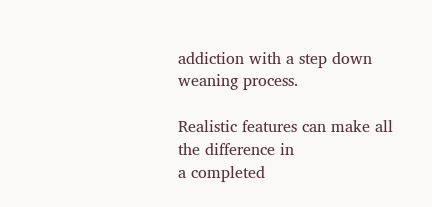addiction with a step down weaning process.

Realistic features can make all the difference in
a completed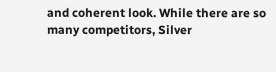and coherent look. While there are so many competitors, Silver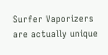Surfer Vaporizers are actually unique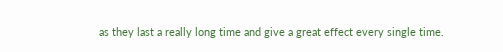as they last a really long time and give a great effect every single time.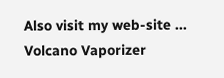Also visit my web-site ... Volcano Vaporizer